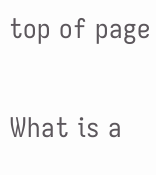top of page

What is a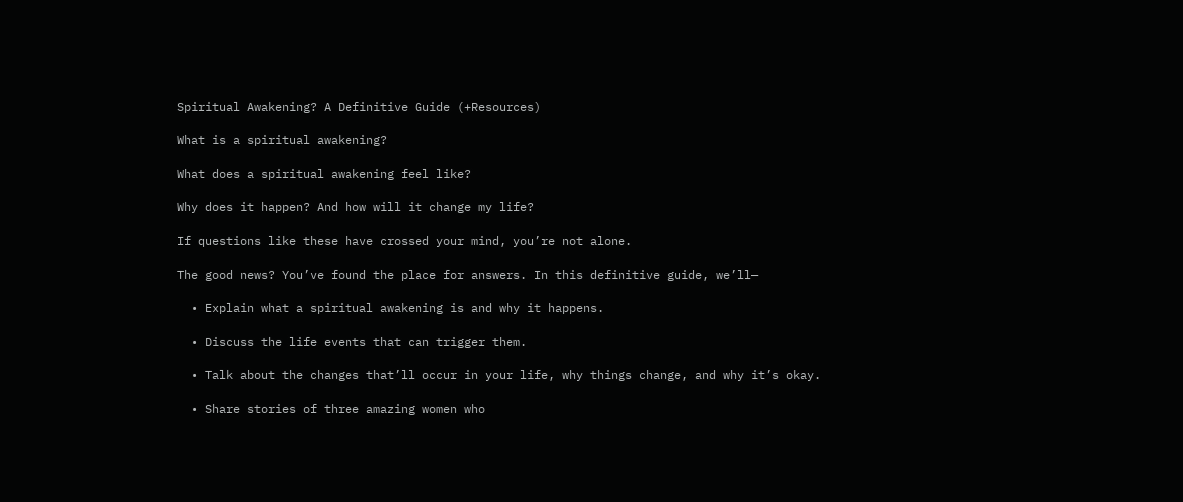Spiritual Awakening? A Definitive Guide (+Resources)

What is a spiritual awakening?

What does a spiritual awakening feel like?

Why does it happen? And how will it change my life?

If questions like these have crossed your mind, you’re not alone.

The good news? You’ve found the place for answers. In this definitive guide, we’ll—

  • Explain what a spiritual awakening is and why it happens.

  • Discuss the life events that can trigger them.

  • Talk about the changes that’ll occur in your life, why things change, and why it’s okay.

  • Share stories of three amazing women who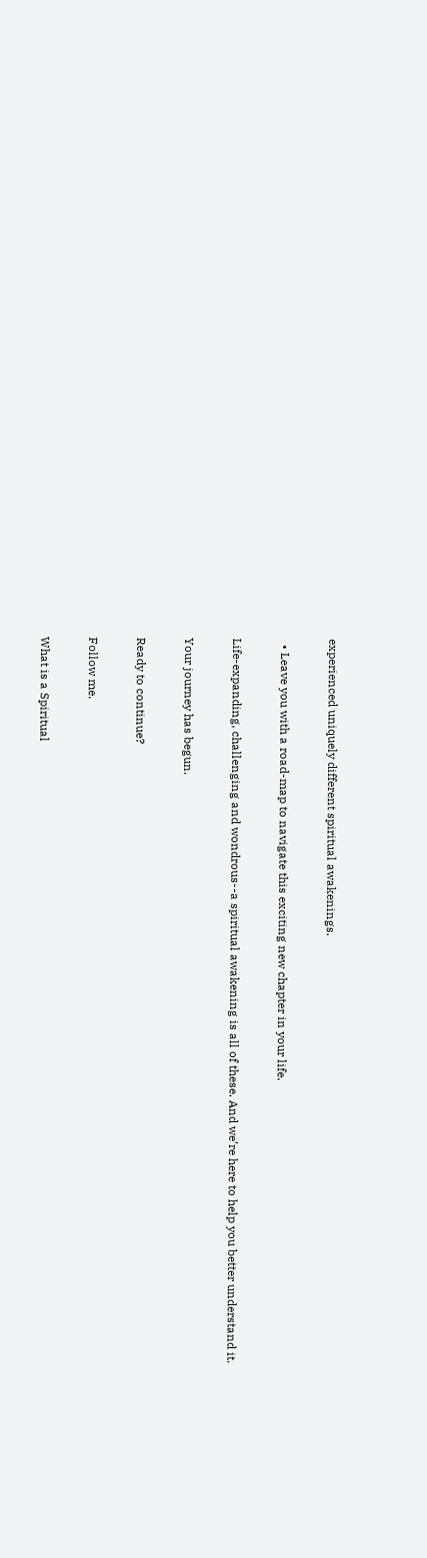experienced uniquely different spiritual awakenings.

  • Leave you with a road-map to navigate this exciting new chapter in your life.

Life-expanding, challenging and wondrous--a spiritual awakening is all of these. And we’re here to help you better understand it.

Your journey has begun.

Ready to continue?

Follow me.

What is a Spiritual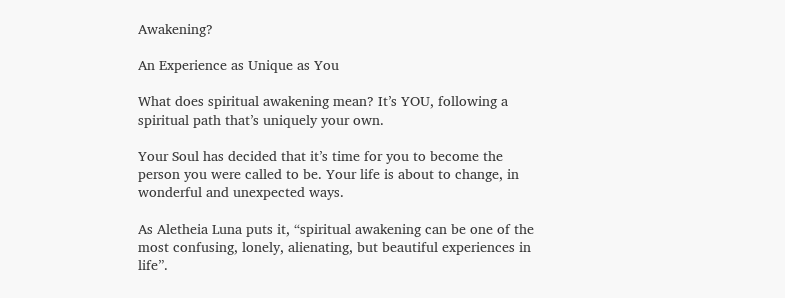Awakening?

An Experience as Unique as You

What does spiritual awakening mean? It’s YOU, following a spiritual path that’s uniquely your own.

Your Soul has decided that it’s time for you to become the person you were called to be. Your life is about to change, in wonderful and unexpected ways.

As Aletheia Luna puts it, “spiritual awakening can be one of the most confusing, lonely, alienating, but beautiful experiences in life”.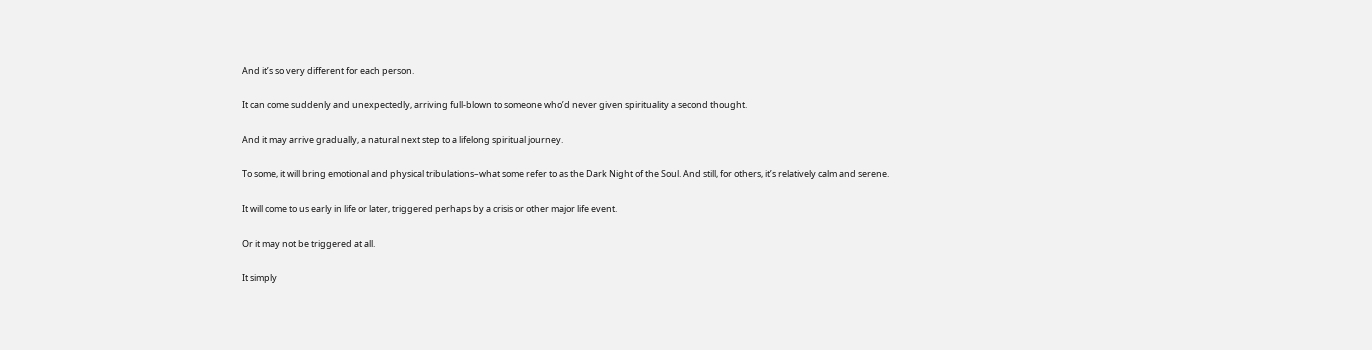And it’s so very different for each person.

It can come suddenly and unexpectedly, arriving full-blown to someone who’d never given spirituality a second thought.

And it may arrive gradually, a natural next step to a lifelong spiritual journey.

To some, it will bring emotional and physical tribulations–what some refer to as the Dark Night of the Soul. And still, for others, it’s relatively calm and serene.

It will come to us early in life or later, triggered perhaps by a crisis or other major life event.

Or it may not be triggered at all.

It simply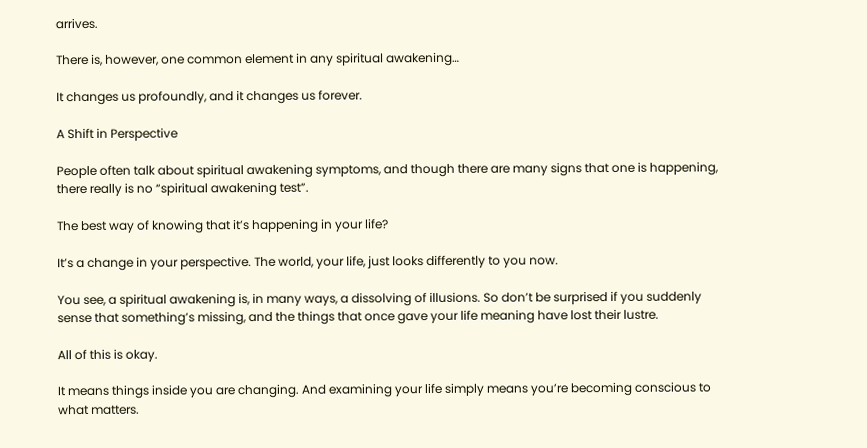arrives.

There is, however, one common element in any spiritual awakening…

It changes us profoundly, and it changes us forever.

A Shift in Perspective

People often talk about spiritual awakening symptoms, and though there are many signs that one is happening, there really is no “spiritual awakening test”.

The best way of knowing that it’s happening in your life?

It’s a change in your perspective. The world, your life, just looks differently to you now.

You see, a spiritual awakening is, in many ways, a dissolving of illusions. So don’t be surprised if you suddenly sense that something’s missing, and the things that once gave your life meaning have lost their lustre.

All of this is okay.

It means things inside you are changing. And examining your life simply means you’re becoming conscious to what matters.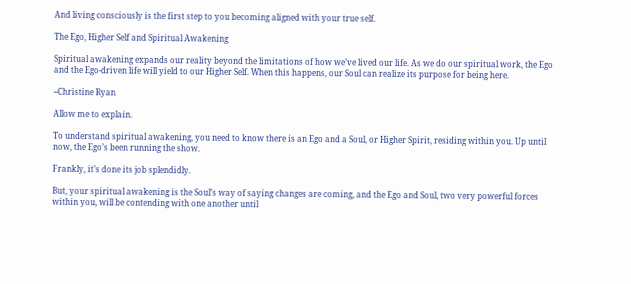And living consciously is the first step to you becoming aligned with your true self.

The Ego, Higher Self and Spiritual Awakening

Spiritual awakening expands our reality beyond the limitations of how we’ve lived our life. As we do our spiritual work, the Ego and the Ego-driven life will yield to our Higher Self. When this happens, our Soul can realize its purpose for being here.

--Christine Ryan

Allow me to explain.

To understand spiritual awakening, you need to know there is an Ego and a Soul, or Higher Spirit, residing within you. Up until now, the Ego’s been running the show.

Frankly, it’s done its job splendidly.

But, your spiritual awakening is the Soul’s way of saying changes are coming, and the Ego and Soul, two very powerful forces within you, will be contending with one another until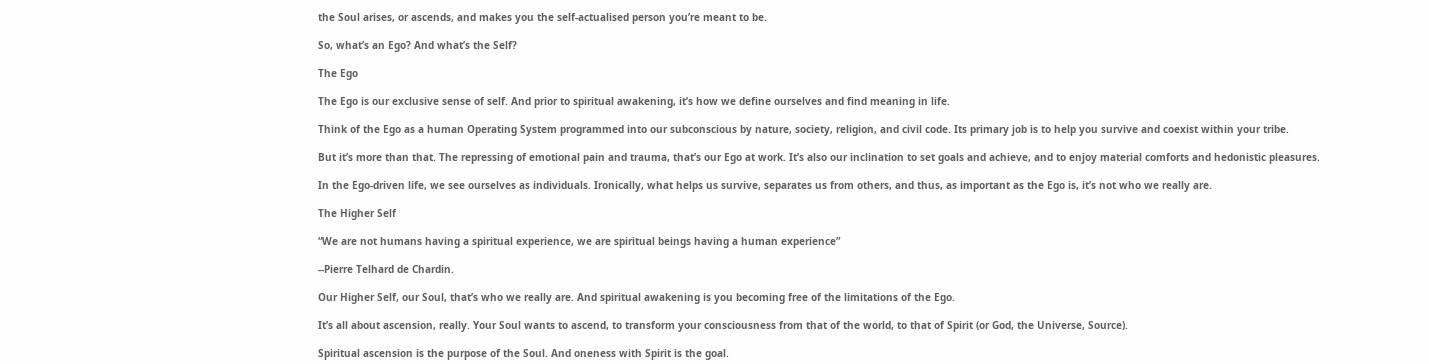the Soul arises, or ascends, and makes you the self-actualised person you’re meant to be.

So, what’s an Ego? And what’s the Self?

The Ego

The Ego is our exclusive sense of self. And prior to spiritual awakening, it’s how we define ourselves and find meaning in life.

Think of the Ego as a human Operating System programmed into our subconscious by nature, society, religion, and civil code. Its primary job is to help you survive and coexist within your tribe.

But it’s more than that. The repressing of emotional pain and trauma, that’s our Ego at work. It’s also our inclination to set goals and achieve, and to enjoy material comforts and hedonistic pleasures.

In the Ego-driven life, we see ourselves as individuals. Ironically, what helps us survive, separates us from others, and thus, as important as the Ego is, it’s not who we really are.

The Higher Self

“We are not humans having a spiritual experience, we are spiritual beings having a human experience”

--Pierre Telhard de Chardin.

Our Higher Self, our Soul, that’s who we really are. And spiritual awakening is you becoming free of the limitations of the Ego.

It’s all about ascension, really. Your Soul wants to ascend, to transform your consciousness from that of the world, to that of Spirit (or God, the Universe, Source).

Spiritual ascension is the purpose of the Soul. And oneness with Spirit is the goal.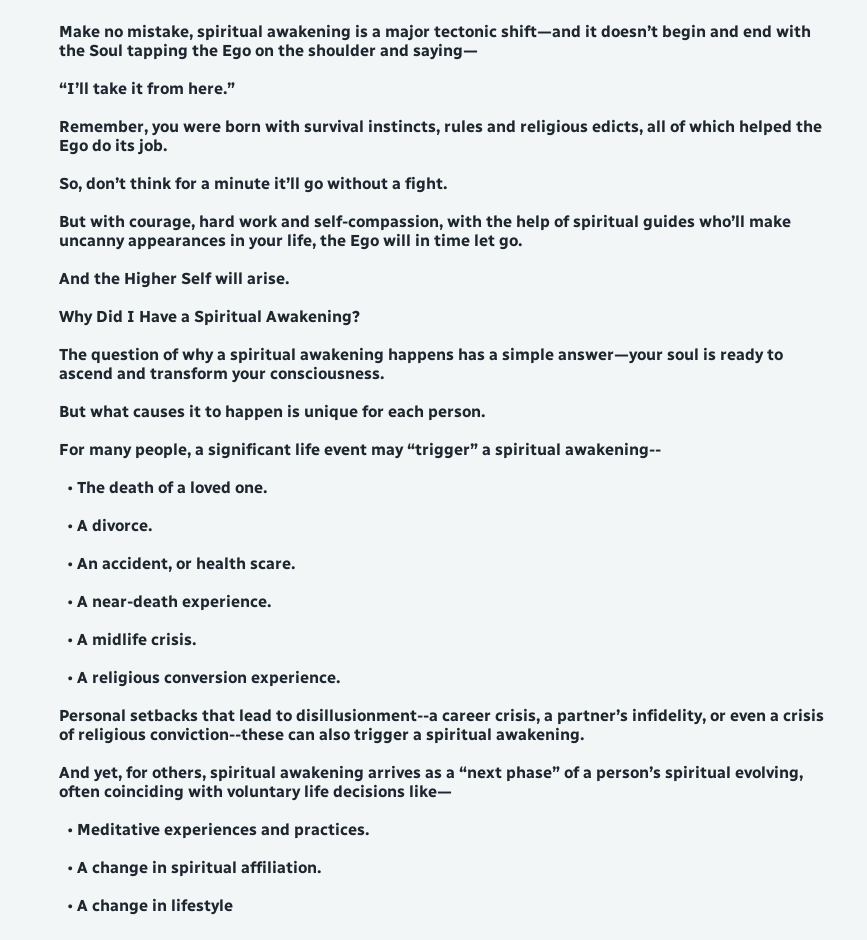Make no mistake, spiritual awakening is a major tectonic shift—and it doesn’t begin and end with the Soul tapping the Ego on the shoulder and saying—

“I’ll take it from here.”

Remember, you were born with survival instincts, rules and religious edicts, all of which helped the Ego do its job.

So, don’t think for a minute it’ll go without a fight.

But with courage, hard work and self-compassion, with the help of spiritual guides who’ll make uncanny appearances in your life, the Ego will in time let go.

And the Higher Self will arise.

Why Did I Have a Spiritual Awakening?

The question of why a spiritual awakening happens has a simple answer—your soul is ready to ascend and transform your consciousness.

But what causes it to happen is unique for each person.

For many people, a significant life event may “trigger” a spiritual awakening--

  • The death of a loved one.

  • A divorce.

  • An accident, or health scare.

  • A near-death experience.

  • A midlife crisis.

  • A religious conversion experience.

Personal setbacks that lead to disillusionment--a career crisis, a partner’s infidelity, or even a crisis of religious conviction--these can also trigger a spiritual awakening.

And yet, for others, spiritual awakening arrives as a “next phase” of a person’s spiritual evolving, often coinciding with voluntary life decisions like—

  • Meditative experiences and practices.

  • A change in spiritual affiliation.

  • A change in lifestyle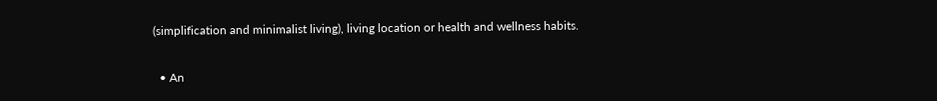(simplification and minimalist living), living location or health and wellness habits.

  • An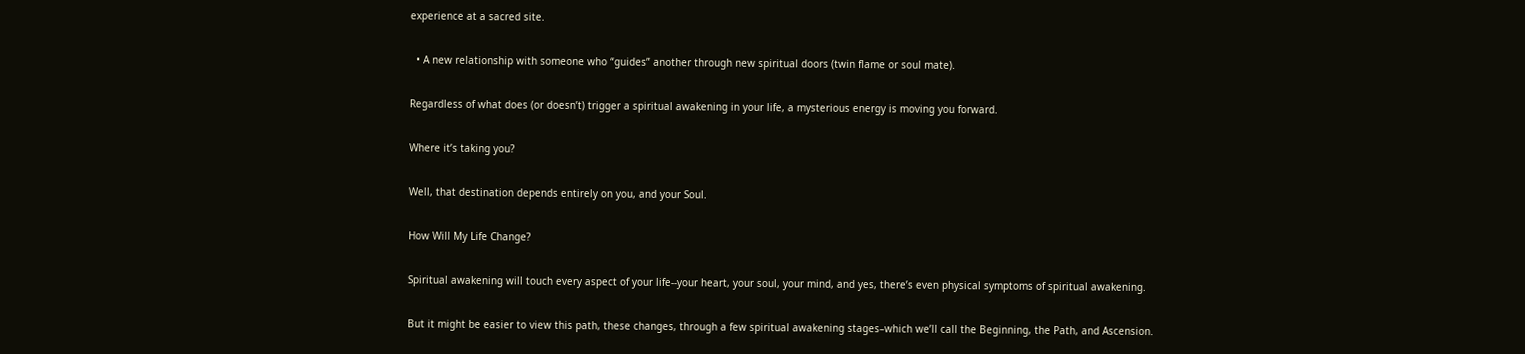experience at a sacred site.

  • A new relationship with someone who “guides” another through new spiritual doors (twin flame or soul mate).

Regardless of what does (or doesn’t) trigger a spiritual awakening in your life, a mysterious energy is moving you forward.

Where it’s taking you?

Well, that destination depends entirely on you, and your Soul.

How Will My Life Change?

Spiritual awakening will touch every aspect of your life--your heart, your soul, your mind, and yes, there’s even physical symptoms of spiritual awakening.

But it might be easier to view this path, these changes, through a few spiritual awakening stages–which we’ll call the Beginning, the Path, and Ascension.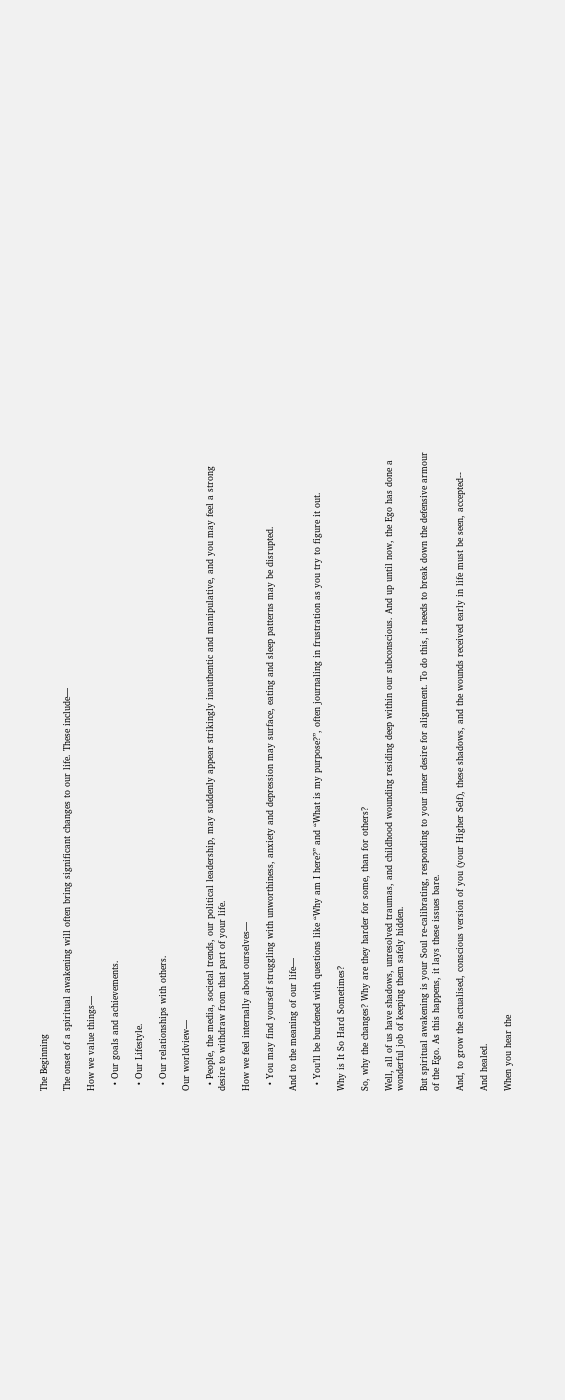The Beginning

The onset of a spiritual awakening will often bring significant changes to our life. These include—

How we value things—

  • Our goals and achievements.

  • Our Lifestyle.

  • Our relationships with others.

Our worldview—

  • People, the media, societal trends, our political leadership, may suddenly appear strikingly inauthentic and manipulative, and you may feel a strong desire to withdraw from that part of your life.

How we feel internally about ourselves—

  • You may find yourself struggling with unworthiness, anxiety and depression may surface, eating and sleep patterns may be disrupted.

And to the meaning of our life—

  • You’ll be burdened with questions like “Why am I here?” and “What is my purpose?”, often journaling in frustration as you try to figure it out.

Why is It So Hard Sometimes?

So, why the changes? Why are they harder for some, than for others?

Well, all of us have shadows, unresolved traumas, and childhood wounding residing deep within our subconscious. And up until now, the Ego has done a wonderful job of keeping them safely hidden.

But spiritual awakening is your Soul re-calibrating, responding to your inner desire for alignment. To do this, it needs to break down the defensive armour of the Ego. As this happens, it lays these issues bare.

And, to grow the actualised, conscious version of you (your Higher Self), these shadows, and the wounds received early in life must be seen, accepted--

And healed.

When you hear the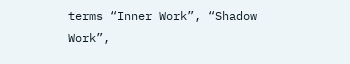terms “Inner Work”, “Shadow Work”,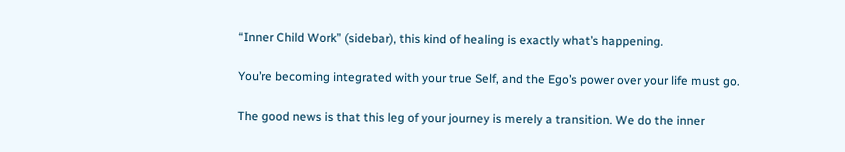“Inner Child Work” (sidebar), this kind of healing is exactly what’s happening.

You’re becoming integrated with your true Self, and the Ego’s power over your life must go.

The good news is that this leg of your journey is merely a transition. We do the inner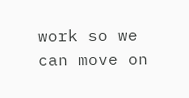work so we can move on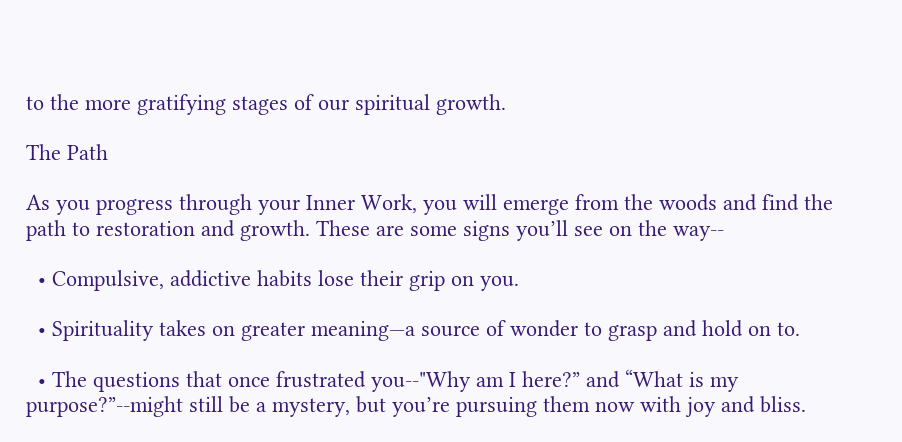to the more gratifying stages of our spiritual growth.

The Path

As you progress through your Inner Work, you will emerge from the woods and find the path to restoration and growth. These are some signs you’ll see on the way--

  • Compulsive, addictive habits lose their grip on you.

  • Spirituality takes on greater meaning—a source of wonder to grasp and hold on to.

  • The questions that once frustrated you--"Why am I here?” and “What is my purpose?”--might still be a mystery, but you’re pursuing them now with joy and bliss.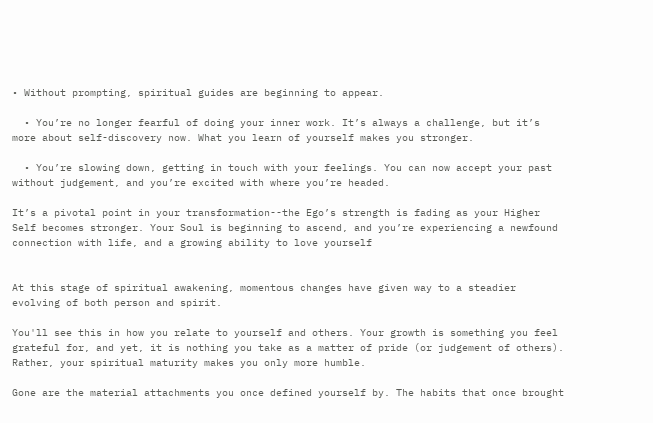• Without prompting, spiritual guides are beginning to appear.

  • You’re no longer fearful of doing your inner work. It’s always a challenge, but it’s more about self-discovery now. What you learn of yourself makes you stronger.

  • You’re slowing down, getting in touch with your feelings. You can now accept your past without judgement, and you’re excited with where you’re headed.

It’s a pivotal point in your transformation--the Ego’s strength is fading as your Higher Self becomes stronger. Your Soul is beginning to ascend, and you’re experiencing a newfound connection with life, and a growing ability to love yourself


At this stage of spiritual awakening, momentous changes have given way to a steadier evolving of both person and spirit.

You'll see this in how you relate to yourself and others. Your growth is something you feel grateful for, and yet, it is nothing you take as a matter of pride (or judgement of others). Rather, your spiritual maturity makes you only more humble.

Gone are the material attachments you once defined yourself by. The habits that once brought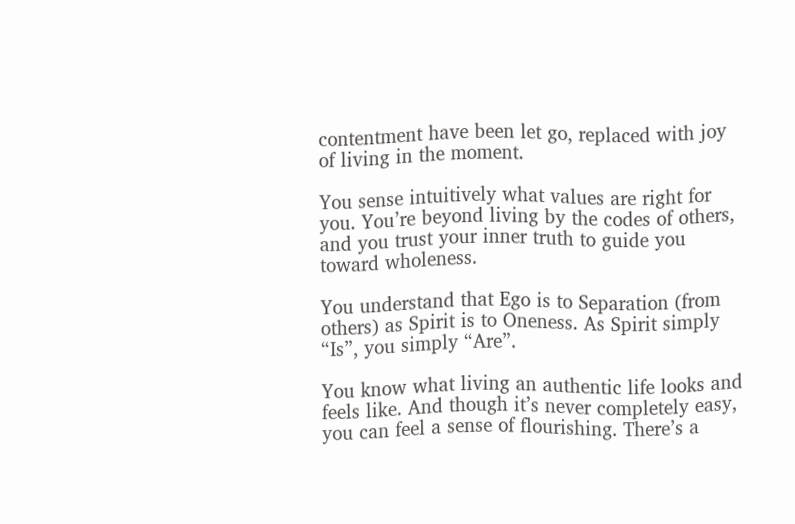contentment have been let go, replaced with joy of living in the moment.

You sense intuitively what values are right for you. You’re beyond living by the codes of others, and you trust your inner truth to guide you toward wholeness.

You understand that Ego is to Separation (from others) as Spirit is to Oneness. As Spirit simply “Is”, you simply “Are”.

You know what living an authentic life looks and feels like. And though it’s never completely easy, you can feel a sense of flourishing. There’s a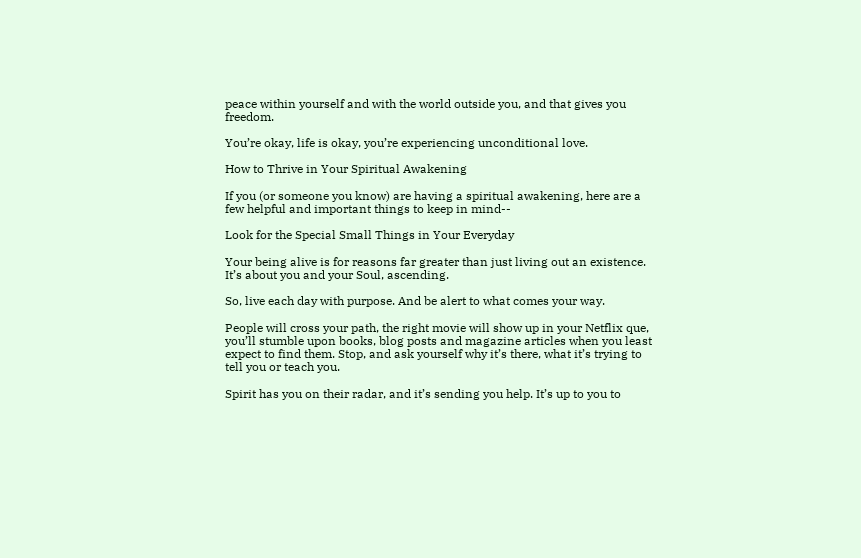peace within yourself and with the world outside you, and that gives you freedom.

You’re okay, life is okay, you’re experiencing unconditional love.

How to Thrive in Your Spiritual Awakening

If you (or someone you know) are having a spiritual awakening, here are a few helpful and important things to keep in mind--

Look for the Special Small Things in Your Everyday

Your being alive is for reasons far greater than just living out an existence. It’s about you and your Soul, ascending.

So, live each day with purpose. And be alert to what comes your way.

People will cross your path, the right movie will show up in your Netflix que, you’ll stumble upon books, blog posts and magazine articles when you least expect to find them. Stop, and ask yourself why it’s there, what it’s trying to tell you or teach you.

Spirit has you on their radar, and it’s sending you help. It’s up to you to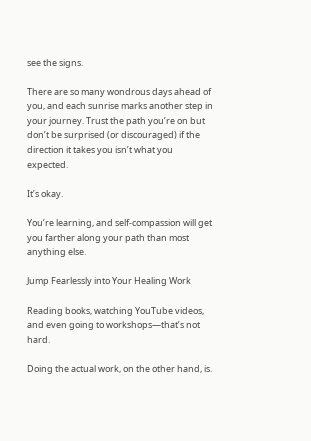see the signs.

There are so many wondrous days ahead of you, and each sunrise marks another step in your journey. Trust the path you’re on but don’t be surprised (or discouraged) if the direction it takes you isn’t what you expected.

It’s okay.

You’re learning, and self-compassion will get you farther along your path than most anything else.

Jump Fearlessly into Your Healing Work

Reading books, watching YouTube videos, and even going to workshops—that’s not hard.

Doing the actual work, on the other hand, is.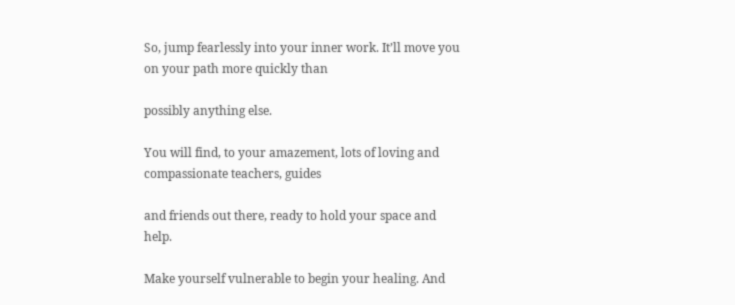So, jump fearlessly into your inner work. It’ll move you on your path more quickly than

possibly anything else.

You will find, to your amazement, lots of loving and compassionate teachers, guides

and friends out there, ready to hold your space and help.

Make yourself vulnerable to begin your healing. And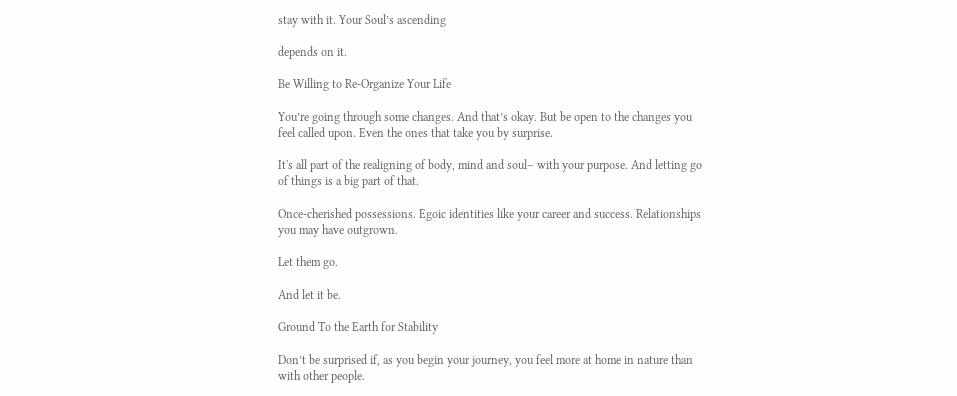stay with it. Your Soul’s ascending

depends on it.

Be Willing to Re-Organize Your Life

You’re going through some changes. And that’s okay. But be open to the changes you feel called upon. Even the ones that take you by surprise.

It's all part of the realigning of body, mind and soul– with your purpose. And letting go of things is a big part of that.

Once-cherished possessions. Egoic identities like your career and success. Relationships you may have outgrown.

Let them go.

And let it be.

Ground To the Earth for Stability

Don’t be surprised if, as you begin your journey, you feel more at home in nature than with other people.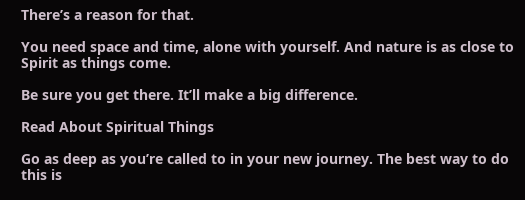There’s a reason for that.

You need space and time, alone with yourself. And nature is as close to Spirit as things come.

Be sure you get there. It’ll make a big difference.

Read About Spiritual Things

Go as deep as you’re called to in your new journey. The best way to do this is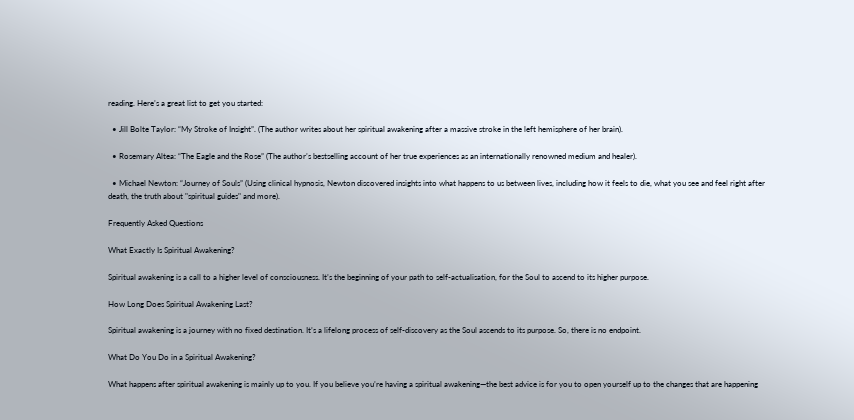reading. Here’s a great list to get you started:

  • Jill Bolte Taylor: “My Stroke of Insight”. (The author writes about her spiritual awakening after a massive stroke in the left hemisphere of her brain).

  • Rosemary Altea: “The Eagle and the Rose” (The author’s bestselling account of her true experiences as an internationally renowned medium and healer).

  • Michael Newton: “Journey of Souls” (Using clinical hypnosis, Newton discovered insights into what happens to us between lives, including how it feels to die, what you see and feel right after death, the truth about "spiritual guides" and more).

Frequently Asked Questions

What Exactly Is Spiritual Awakening?

Spiritual awakening is a call to a higher level of consciousness. It’s the beginning of your path to self-actualisation, for the Soul to ascend to its higher purpose.

How Long Does Spiritual Awakening Last?

Spiritual awakening is a journey with no fixed destination. It’s a lifelong process of self-discovery as the Soul ascends to its purpose. So, there is no endpoint.

What Do You Do in a Spiritual Awakening?

What happens after spiritual awakening is mainly up to you. If you believe you’re having a spiritual awakening—the best advice is for you to open yourself up to the changes that are happening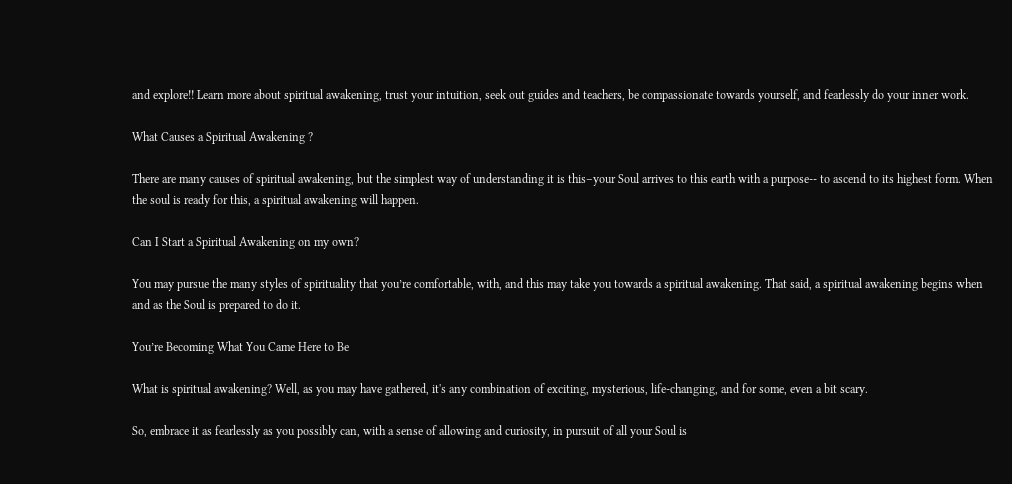and explore!! Learn more about spiritual awakening, trust your intuition, seek out guides and teachers, be compassionate towards yourself, and fearlessly do your inner work.

What Causes a Spiritual Awakening ?

There are many causes of spiritual awakening, but the simplest way of understanding it is this–your Soul arrives to this earth with a purpose-- to ascend to its highest form. When the soul is ready for this, a spiritual awakening will happen.

Can I Start a Spiritual Awakening on my own?

You may pursue the many styles of spirituality that you’re comfortable, with, and this may take you towards a spiritual awakening. That said, a spiritual awakening begins when and as the Soul is prepared to do it.

You’re Becoming What You Came Here to Be

What is spiritual awakening? Well, as you may have gathered, it's any combination of exciting, mysterious, life-changing, and for some, even a bit scary.

So, embrace it as fearlessly as you possibly can, with a sense of allowing and curiosity, in pursuit of all your Soul is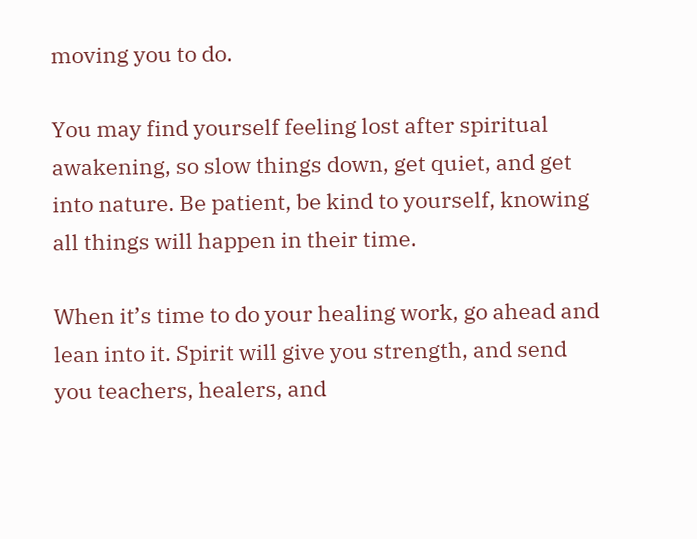moving you to do.

You may find yourself feeling lost after spiritual awakening, so slow things down, get quiet, and get into nature. Be patient, be kind to yourself, knowing all things will happen in their time.

When it’s time to do your healing work, go ahead and lean into it. Spirit will give you strength, and send you teachers, healers, and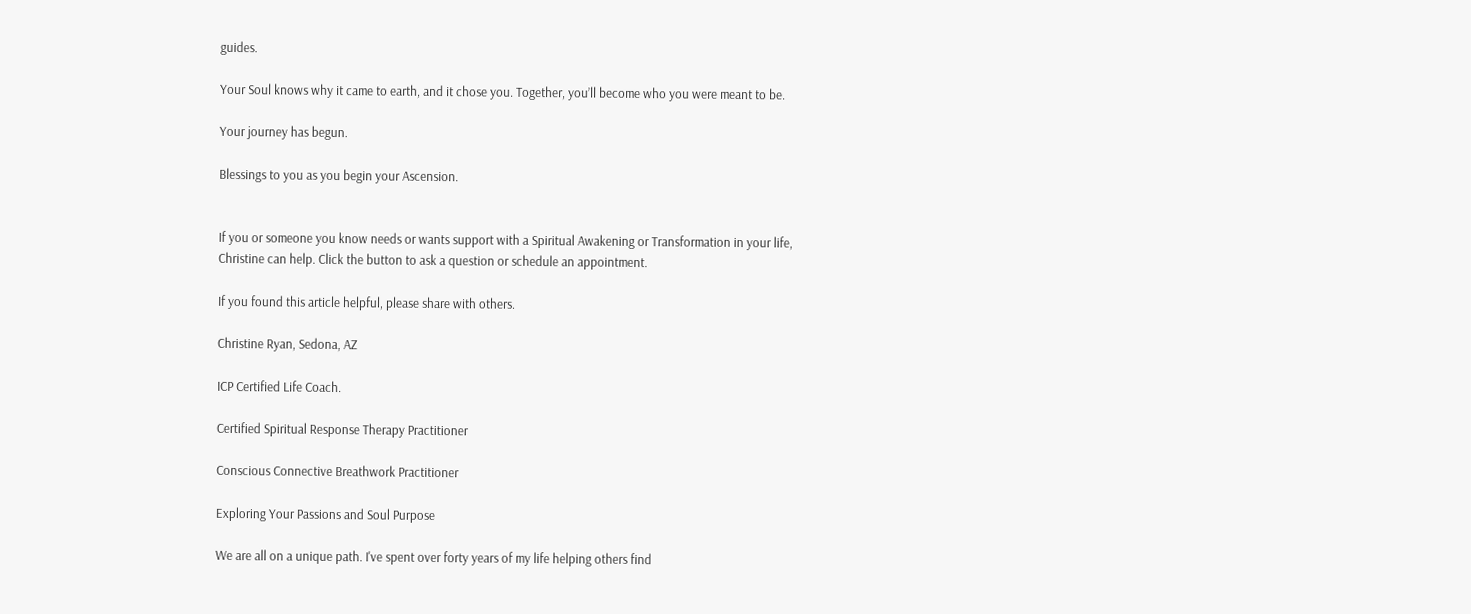guides.

Your Soul knows why it came to earth, and it chose you. Together, you’ll become who you were meant to be.

Your journey has begun.

Blessings to you as you begin your Ascension.


If you or someone you know needs or wants support with a Spiritual Awakening or Transformation in your life, Christine can help. Click the button to ask a question or schedule an appointment.

If you found this article helpful, please share with others.

Christine Ryan, Sedona, AZ

ICP Certified Life Coach.

Certified Spiritual Response Therapy Practitioner

Conscious Connective Breathwork Practitioner

Exploring Your Passions and Soul Purpose

We are all on a unique path. I've spent over forty years of my life helping others find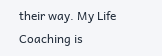their way. My Life Coaching is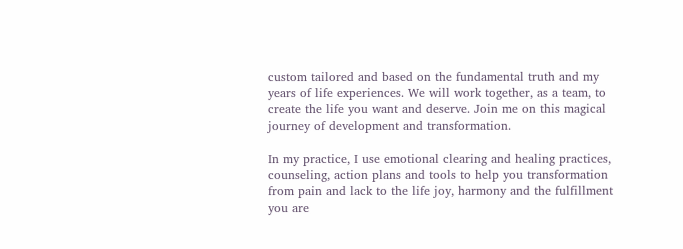custom tailored and based on the fundamental truth and my years of life experiences. We will work together, as a team, to create the life you want and deserve. Join me on this magical journey of development and transformation.

In my practice, I use emotional clearing and healing practices, counseling, action plans and tools to help you transformation from pain and lack to the life joy, harmony and the fulfillment you are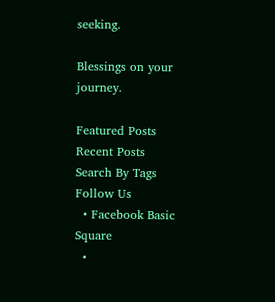seeking.

Blessings on your journey.

Featured Posts
Recent Posts
Search By Tags
Follow Us
  • Facebook Basic Square
  •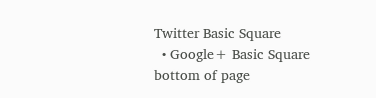Twitter Basic Square
  • Google+ Basic Square
bottom of page